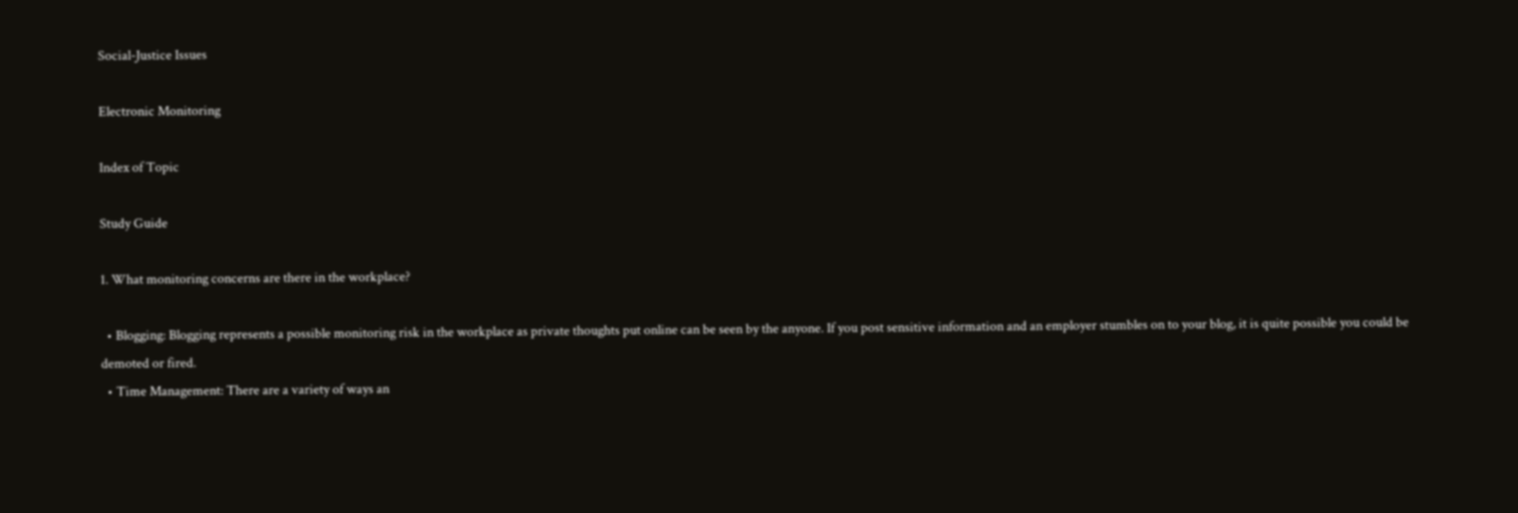Social-Justice Issues

Electronic Monitoring

Index of Topic

Study Guide

1. What monitoring concerns are there in the workplace?

  • Blogging: Blogging represents a possible monitoring risk in the workplace as private thoughts put online can be seen by the anyone. If you post sensitive information and an employer stumbles on to your blog, it is quite possible you could be demoted or fired.
  • Time Management: There are a variety of ways an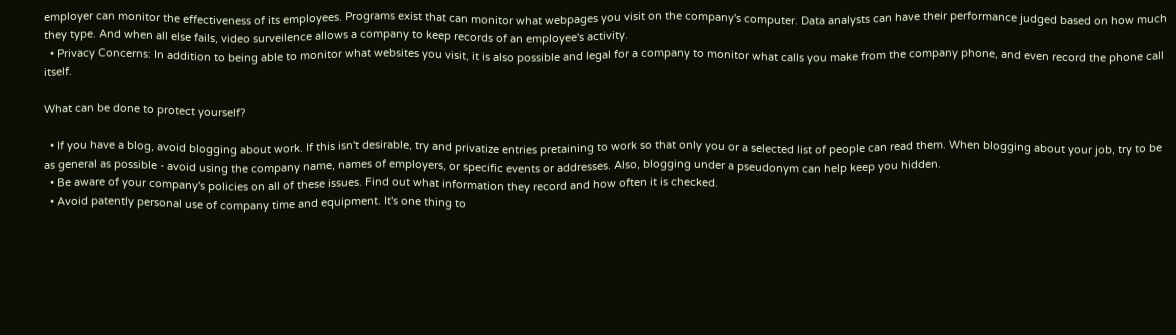employer can monitor the effectiveness of its employees. Programs exist that can monitor what webpages you visit on the company's computer. Data analysts can have their performance judged based on how much they type. And when all else fails, video surveilence allows a company to keep records of an employee's activity.
  • Privacy Concerns: In addition to being able to monitor what websites you visit, it is also possible and legal for a company to monitor what calls you make from the company phone, and even record the phone call itself.

What can be done to protect yourself?

  • If you have a blog, avoid blogging about work. If this isn't desirable, try and privatize entries pretaining to work so that only you or a selected list of people can read them. When blogging about your job, try to be as general as possible - avoid using the company name, names of employers, or specific events or addresses. Also, blogging under a pseudonym can help keep you hidden.
  • Be aware of your company's policies on all of these issues. Find out what information they record and how often it is checked.
  • Avoid patently personal use of company time and equipment. It's one thing to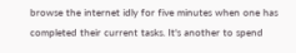browse the internet idly for five minutes when one has completed their current tasks. It's another to spend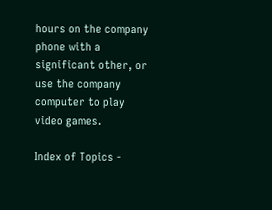hours on the company phone with a significant other, or use the company computer to play video games.

Index of Topics -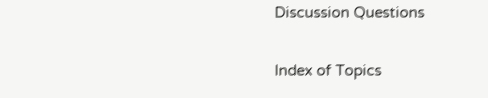Discussion Questions

Index of Topics